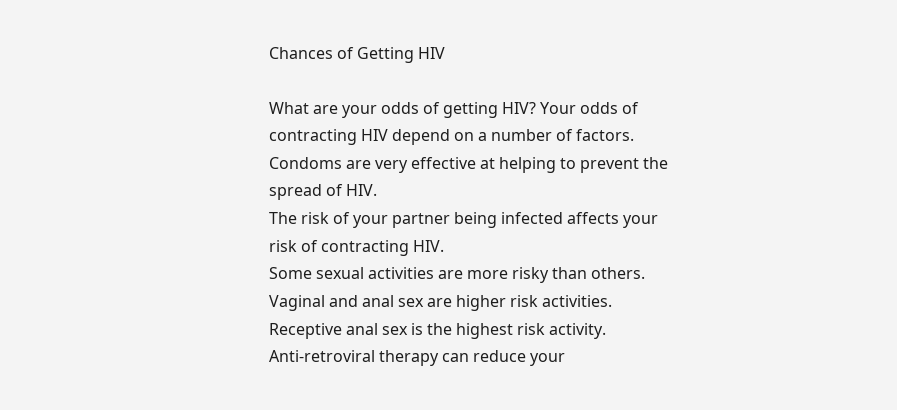Chances of Getting HIV

What are your odds of getting HIV? Your odds of contracting HIV depend on a number of factors.
Condoms are very effective at helping to prevent the spread of HIV.
The risk of your partner being infected affects your risk of contracting HIV.
Some sexual activities are more risky than others. Vaginal and anal sex are higher risk activities. Receptive anal sex is the highest risk activity.
Anti-retroviral therapy can reduce your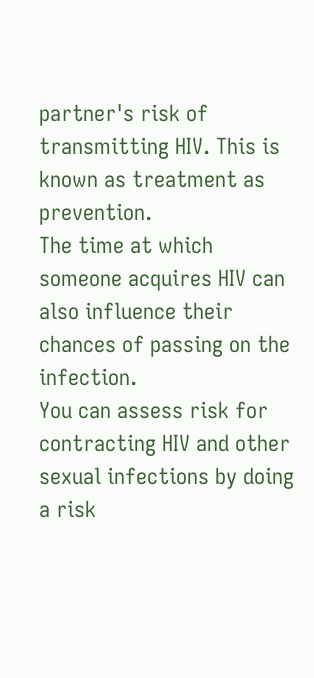partner's risk of transmitting HIV. This is known as treatment as prevention.
The time at which someone acquires HIV can also influence their chances of passing on the infection.
You can assess risk for contracting HIV and other sexual infections by doing a risk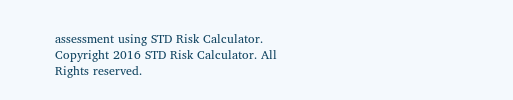assessment using STD Risk Calculator.
Copyright 2016 STD Risk Calculator. All Rights reserved.